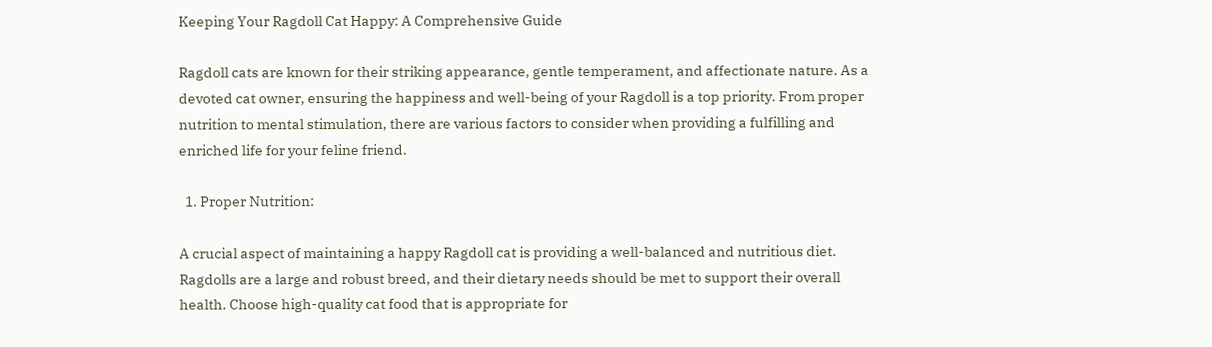Keeping Your Ragdoll Cat Happy: A Comprehensive Guide

Ragdoll cats are known for their striking appearance, gentle temperament, and affectionate nature. As a devoted cat owner, ensuring the happiness and well-being of your Ragdoll is a top priority. From proper nutrition to mental stimulation, there are various factors to consider when providing a fulfilling and enriched life for your feline friend.

  1. Proper Nutrition:

A crucial aspect of maintaining a happy Ragdoll cat is providing a well-balanced and nutritious diet. Ragdolls are a large and robust breed, and their dietary needs should be met to support their overall health. Choose high-quality cat food that is appropriate for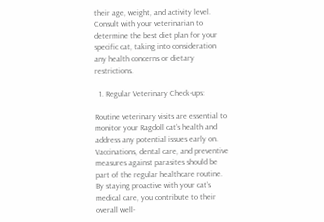their age, weight, and activity level. Consult with your veterinarian to determine the best diet plan for your specific cat, taking into consideration any health concerns or dietary restrictions.

  1. Regular Veterinary Check-ups:

Routine veterinary visits are essential to monitor your Ragdoll cat’s health and address any potential issues early on. Vaccinations, dental care, and preventive measures against parasites should be part of the regular healthcare routine. By staying proactive with your cat’s medical care, you contribute to their overall well-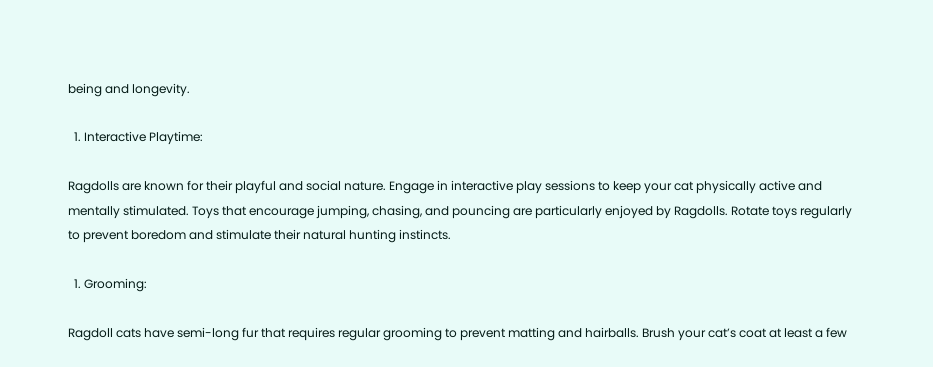being and longevity.

  1. Interactive Playtime:

Ragdolls are known for their playful and social nature. Engage in interactive play sessions to keep your cat physically active and mentally stimulated. Toys that encourage jumping, chasing, and pouncing are particularly enjoyed by Ragdolls. Rotate toys regularly to prevent boredom and stimulate their natural hunting instincts.

  1. Grooming:

Ragdoll cats have semi-long fur that requires regular grooming to prevent matting and hairballs. Brush your cat’s coat at least a few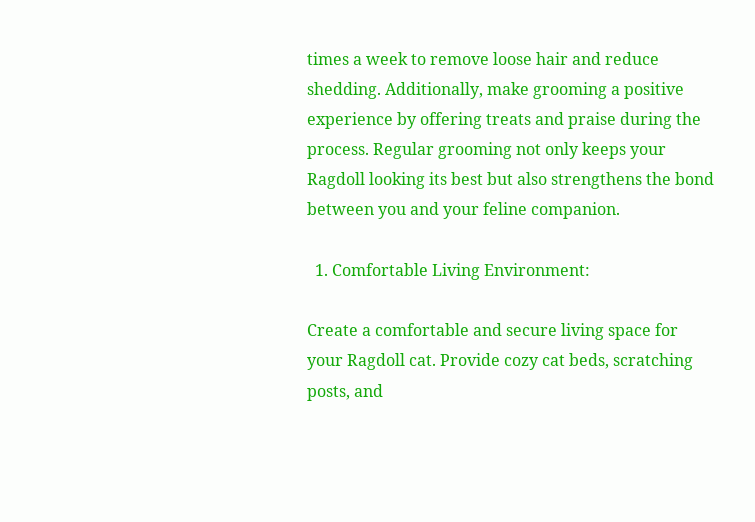times a week to remove loose hair and reduce shedding. Additionally, make grooming a positive experience by offering treats and praise during the process. Regular grooming not only keeps your Ragdoll looking its best but also strengthens the bond between you and your feline companion.

  1. Comfortable Living Environment:

Create a comfortable and secure living space for your Ragdoll cat. Provide cozy cat beds, scratching posts, and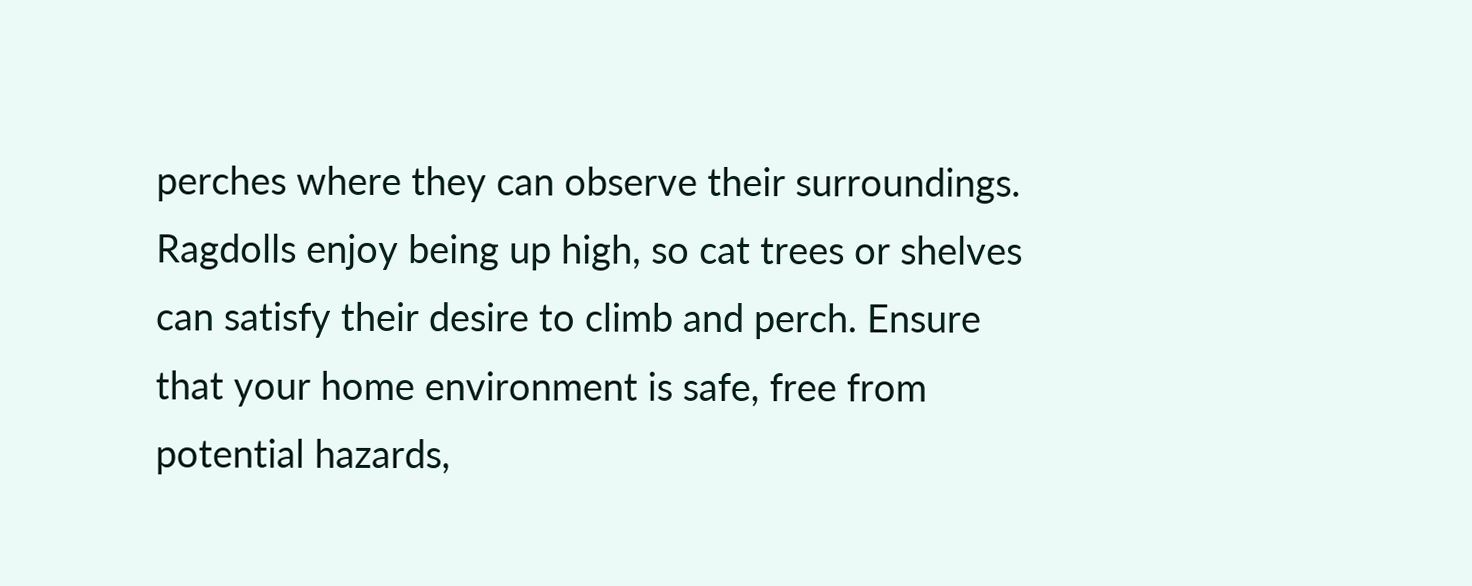perches where they can observe their surroundings. Ragdolls enjoy being up high, so cat trees or shelves can satisfy their desire to climb and perch. Ensure that your home environment is safe, free from potential hazards,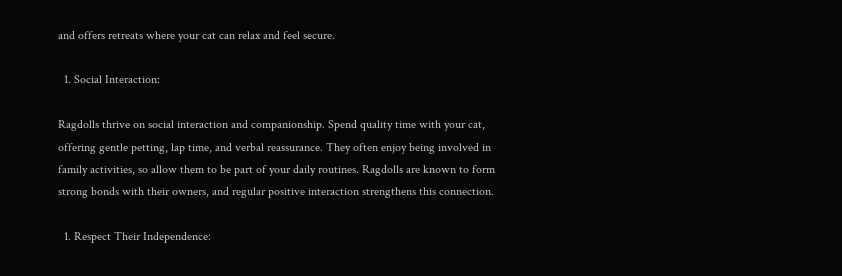and offers retreats where your cat can relax and feel secure.

  1. Social Interaction:

Ragdolls thrive on social interaction and companionship. Spend quality time with your cat, offering gentle petting, lap time, and verbal reassurance. They often enjoy being involved in family activities, so allow them to be part of your daily routines. Ragdolls are known to form strong bonds with their owners, and regular positive interaction strengthens this connection.

  1. Respect Their Independence: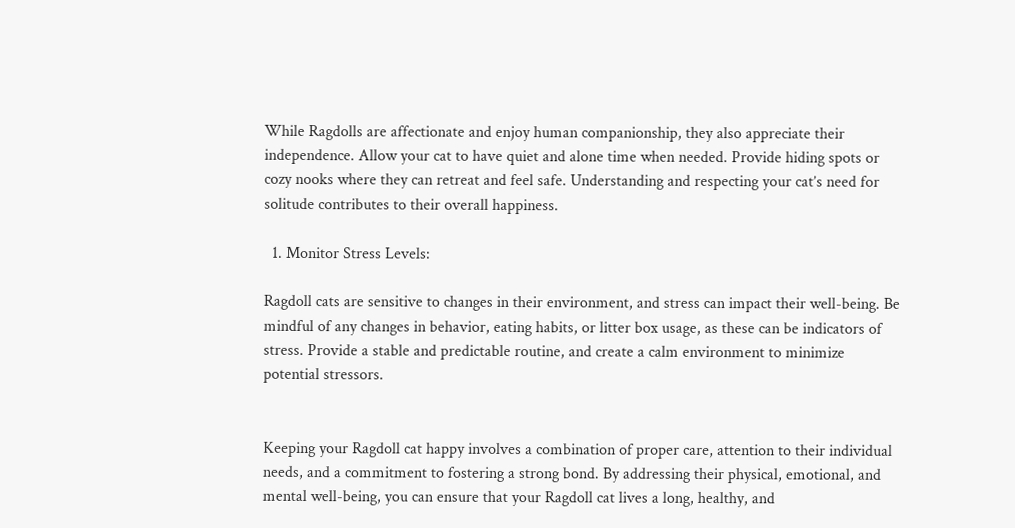While Ragdolls are affectionate and enjoy human companionship, they also appreciate their independence. Allow your cat to have quiet and alone time when needed. Provide hiding spots or cozy nooks where they can retreat and feel safe. Understanding and respecting your cat’s need for solitude contributes to their overall happiness.

  1. Monitor Stress Levels:

Ragdoll cats are sensitive to changes in their environment, and stress can impact their well-being. Be mindful of any changes in behavior, eating habits, or litter box usage, as these can be indicators of stress. Provide a stable and predictable routine, and create a calm environment to minimize potential stressors.


Keeping your Ragdoll cat happy involves a combination of proper care, attention to their individual needs, and a commitment to fostering a strong bond. By addressing their physical, emotional, and mental well-being, you can ensure that your Ragdoll cat lives a long, healthy, and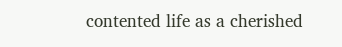contented life as a cherished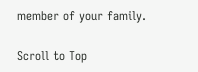member of your family.

Scroll to Top